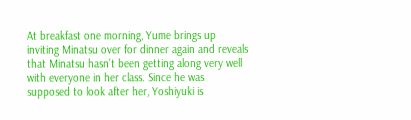At breakfast one morning, Yume brings up inviting Minatsu over for dinner again and reveals that Minatsu hasn’t been getting along very well with everyone in her class. Since he was supposed to look after her, Yoshiyuki is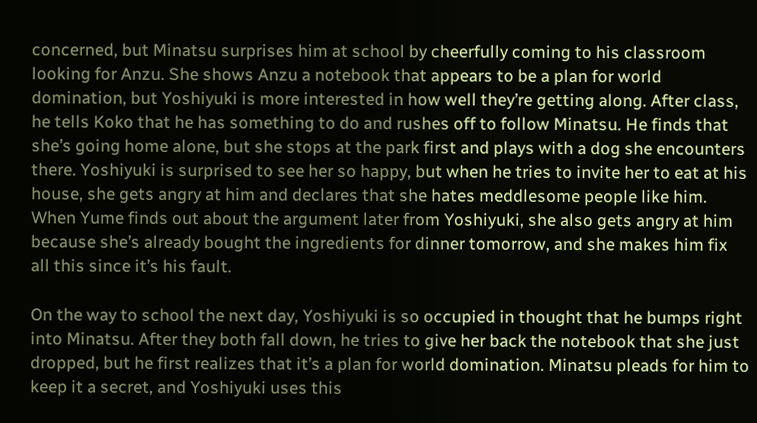concerned, but Minatsu surprises him at school by cheerfully coming to his classroom looking for Anzu. She shows Anzu a notebook that appears to be a plan for world domination, but Yoshiyuki is more interested in how well they’re getting along. After class, he tells Koko that he has something to do and rushes off to follow Minatsu. He finds that she’s going home alone, but she stops at the park first and plays with a dog she encounters there. Yoshiyuki is surprised to see her so happy, but when he tries to invite her to eat at his house, she gets angry at him and declares that she hates meddlesome people like him. When Yume finds out about the argument later from Yoshiyuki, she also gets angry at him because she’s already bought the ingredients for dinner tomorrow, and she makes him fix all this since it’s his fault.

On the way to school the next day, Yoshiyuki is so occupied in thought that he bumps right into Minatsu. After they both fall down, he tries to give her back the notebook that she just dropped, but he first realizes that it’s a plan for world domination. Minatsu pleads for him to keep it a secret, and Yoshiyuki uses this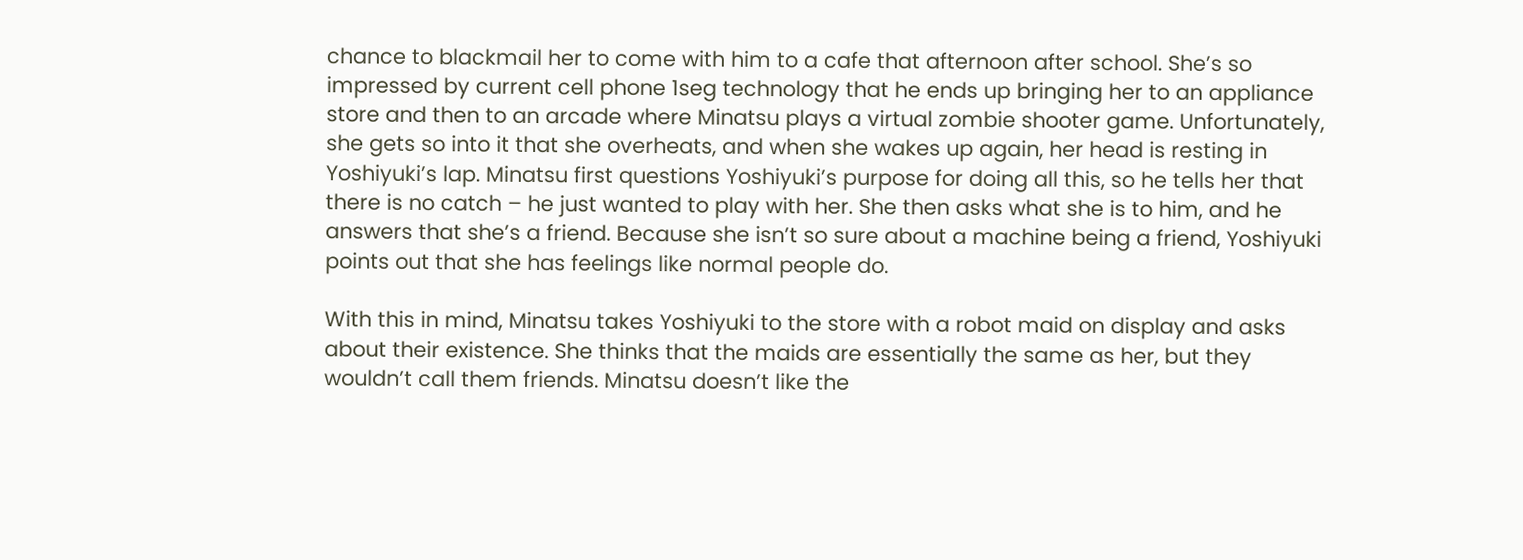chance to blackmail her to come with him to a cafe that afternoon after school. She’s so impressed by current cell phone 1seg technology that he ends up bringing her to an appliance store and then to an arcade where Minatsu plays a virtual zombie shooter game. Unfortunately, she gets so into it that she overheats, and when she wakes up again, her head is resting in Yoshiyuki’s lap. Minatsu first questions Yoshiyuki’s purpose for doing all this, so he tells her that there is no catch – he just wanted to play with her. She then asks what she is to him, and he answers that she’s a friend. Because she isn’t so sure about a machine being a friend, Yoshiyuki points out that she has feelings like normal people do.

With this in mind, Minatsu takes Yoshiyuki to the store with a robot maid on display and asks about their existence. She thinks that the maids are essentially the same as her, but they wouldn’t call them friends. Minatsu doesn’t like the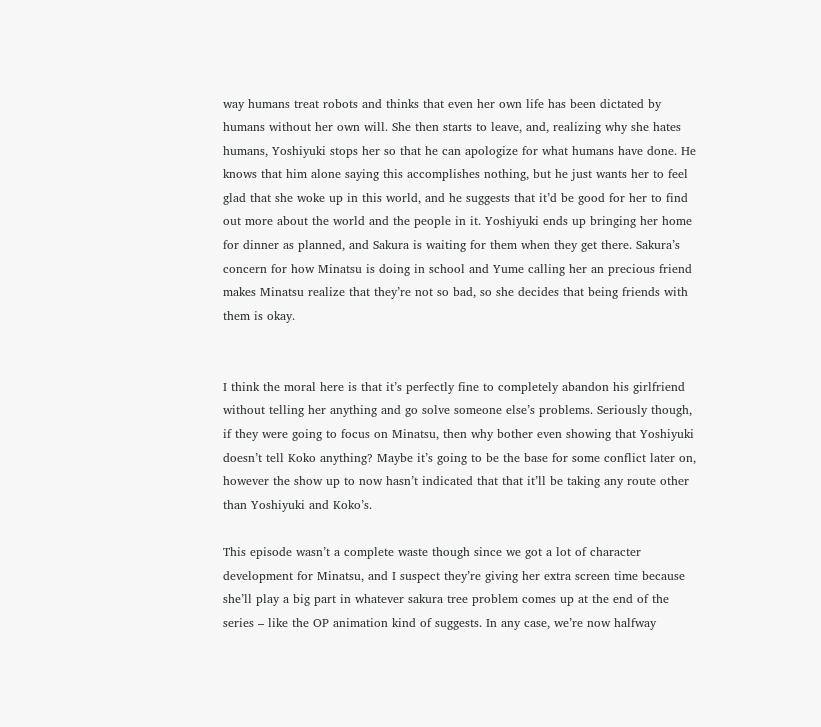way humans treat robots and thinks that even her own life has been dictated by humans without her own will. She then starts to leave, and, realizing why she hates humans, Yoshiyuki stops her so that he can apologize for what humans have done. He knows that him alone saying this accomplishes nothing, but he just wants her to feel glad that she woke up in this world, and he suggests that it’d be good for her to find out more about the world and the people in it. Yoshiyuki ends up bringing her home for dinner as planned, and Sakura is waiting for them when they get there. Sakura’s concern for how Minatsu is doing in school and Yume calling her an precious friend makes Minatsu realize that they’re not so bad, so she decides that being friends with them is okay.


I think the moral here is that it’s perfectly fine to completely abandon his girlfriend without telling her anything and go solve someone else’s problems. Seriously though, if they were going to focus on Minatsu, then why bother even showing that Yoshiyuki doesn’t tell Koko anything? Maybe it’s going to be the base for some conflict later on, however the show up to now hasn’t indicated that that it’ll be taking any route other than Yoshiyuki and Koko’s.

This episode wasn’t a complete waste though since we got a lot of character development for Minatsu, and I suspect they’re giving her extra screen time because she’ll play a big part in whatever sakura tree problem comes up at the end of the series – like the OP animation kind of suggests. In any case, we’re now halfway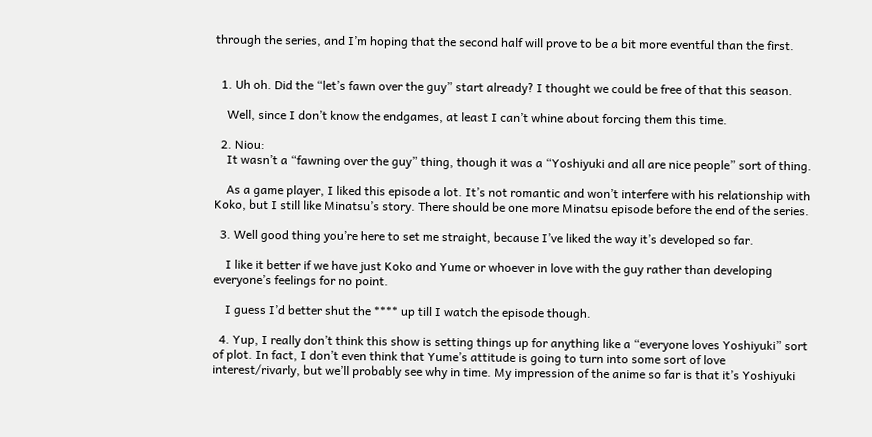through the series, and I’m hoping that the second half will prove to be a bit more eventful than the first.


  1. Uh oh. Did the “let’s fawn over the guy” start already? I thought we could be free of that this season.

    Well, since I don’t know the endgames, at least I can’t whine about forcing them this time.

  2. Niou:
    It wasn’t a “fawning over the guy” thing, though it was a “Yoshiyuki and all are nice people” sort of thing.

    As a game player, I liked this episode a lot. It’s not romantic and won’t interfere with his relationship with Koko, but I still like Minatsu’s story. There should be one more Minatsu episode before the end of the series.

  3. Well good thing you’re here to set me straight, because I’ve liked the way it’s developed so far.

    I like it better if we have just Koko and Yume or whoever in love with the guy rather than developing everyone’s feelings for no point.

    I guess I’d better shut the **** up till I watch the episode though.

  4. Yup, I really don’t think this show is setting things up for anything like a “everyone loves Yoshiyuki” sort of plot. In fact, I don’t even think that Yume’s attitude is going to turn into some sort of love interest/rivarly, but we’ll probably see why in time. My impression of the anime so far is that it’s Yoshiyuki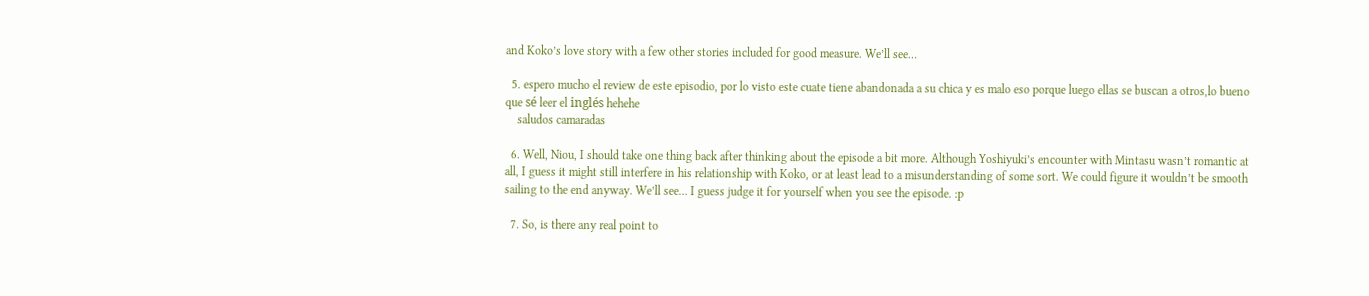and Koko’s love story with a few other stories included for good measure. We’ll see…

  5. espero mucho el review de este episodio, por lo visto este cuate tiene abandonada a su chica y es malo eso porque luego ellas se buscan a otros,lo bueno que sé leer el inglés hehehe
    saludos camaradas

  6. Well, Niou, I should take one thing back after thinking about the episode a bit more. Although Yoshiyuki’s encounter with Mintasu wasn’t romantic at all, I guess it might still interfere in his relationship with Koko, or at least lead to a misunderstanding of some sort. We could figure it wouldn’t be smooth sailing to the end anyway. We’ll see… I guess judge it for yourself when you see the episode. :p

  7. So, is there any real point to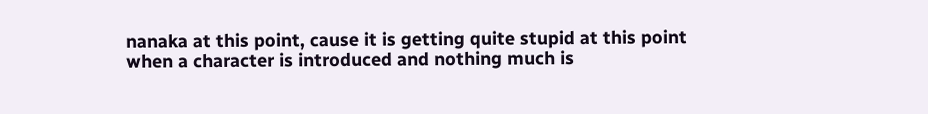nanaka at this point, cause it is getting quite stupid at this point when a character is introduced and nothing much is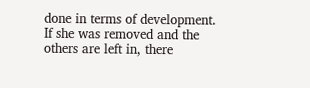done in terms of development. If she was removed and the others are left in, there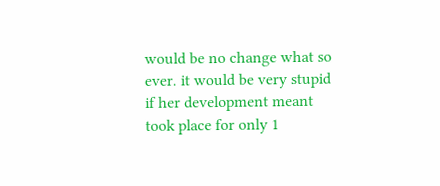would be no change what so ever. it would be very stupid if her development meant took place for only 1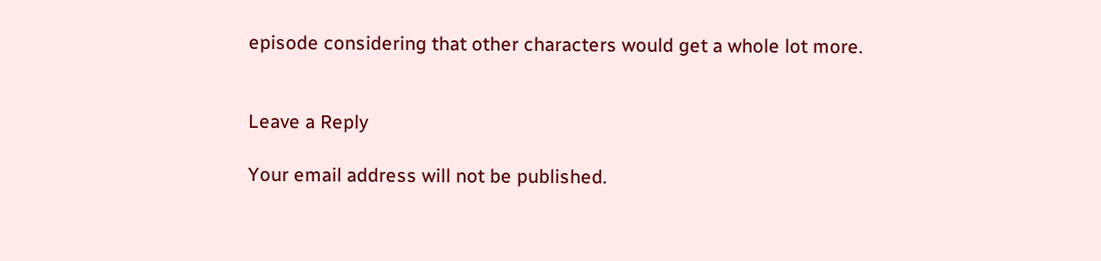episode considering that other characters would get a whole lot more.


Leave a Reply

Your email address will not be published.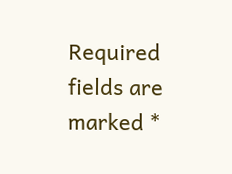Required fields are marked *